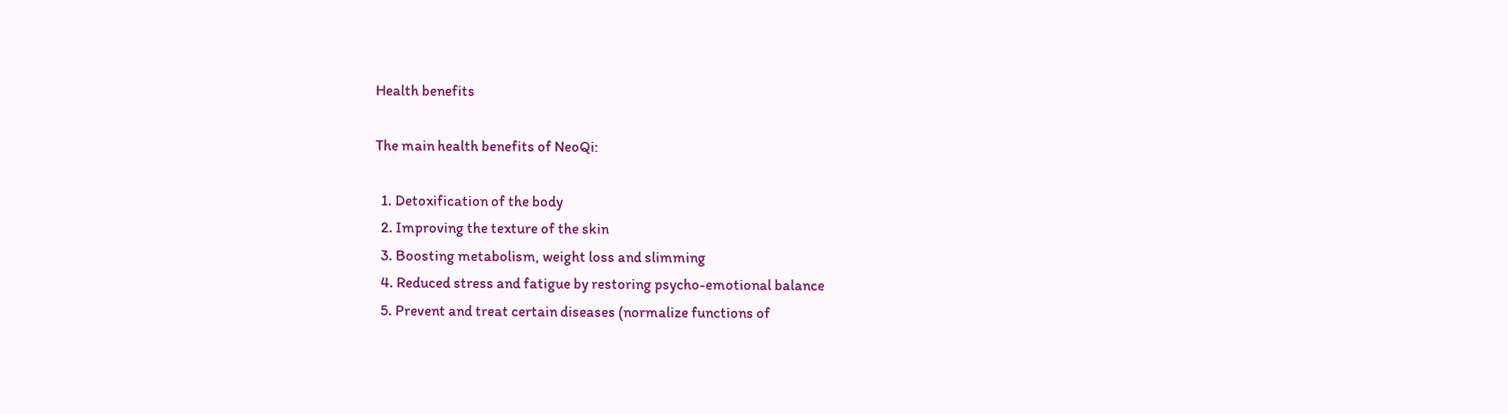Health benefits

The main health benefits of NeoQi:

  1. Detoxification of the body
  2. Improving the texture of the skin
  3. Boosting metabolism, weight loss and slimming
  4. Reduced stress and fatigue by restoring psycho-emotional balance
  5. Prevent and treat certain diseases (normalize functions of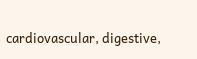cardiovascular, digestive,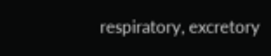respiratory, excretory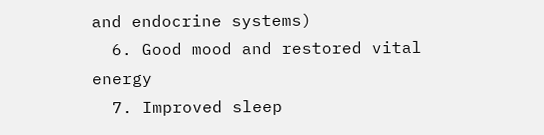and endocrine systems)
  6. Good mood and restored vital energy
  7. Improved sleep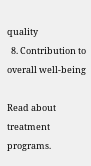quality
  8. Contribution to overall well-being

Read about treatment programs.